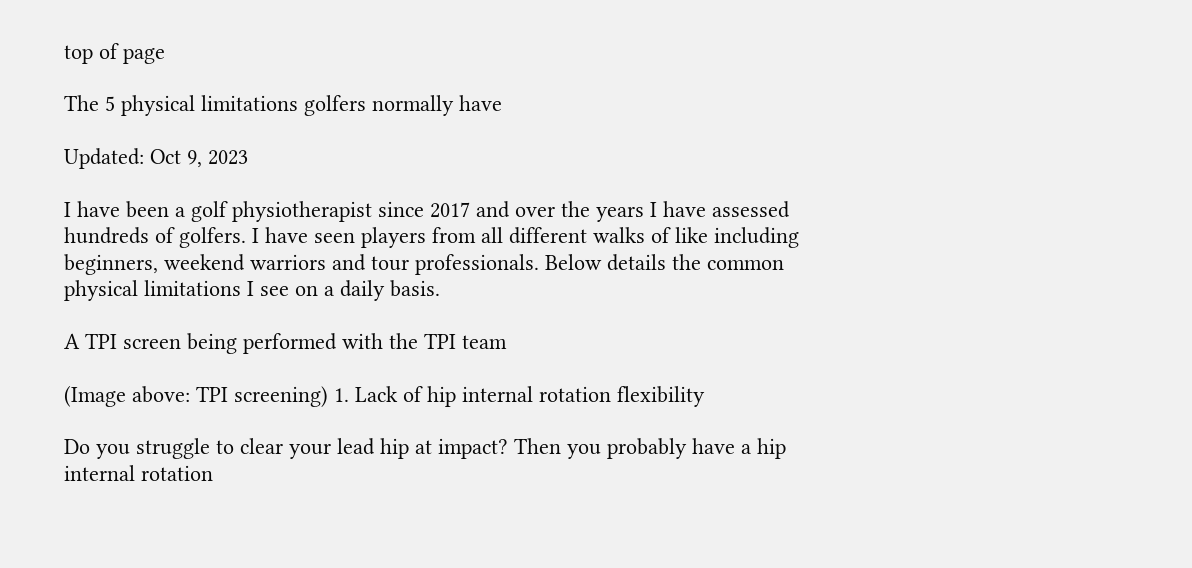top of page

The 5 physical limitations golfers normally have

Updated: Oct 9, 2023

I have been a golf physiotherapist since 2017 and over the years I have assessed hundreds of golfers. I have seen players from all different walks of like including beginners, weekend warriors and tour professionals. Below details the common physical limitations I see on a daily basis.

A TPI screen being performed with the TPI team

(Image above: TPI screening) 1. Lack of hip internal rotation flexibility

Do you struggle to clear your lead hip at impact? Then you probably have a hip internal rotation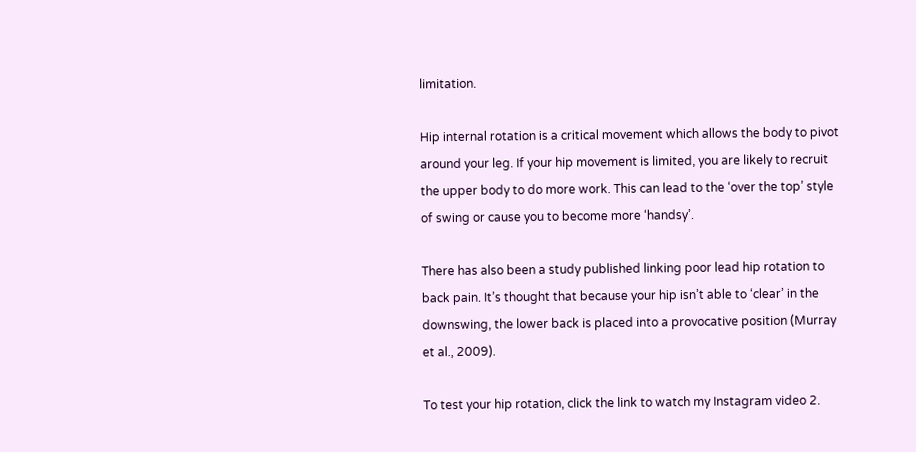limitation.

Hip internal rotation is a critical movement which allows the body to pivot around your leg. If your hip movement is limited, you are likely to recruit the upper body to do more work. This can lead to the ‘over the top’ style of swing or cause you to become more ‘handsy’.

There has also been a study published linking poor lead hip rotation to back pain. It’s thought that because your hip isn’t able to ‘clear’ in the downswing, the lower back is placed into a provocative position (Murray et al., 2009).

To test your hip rotation, click the link to watch my Instagram video 2.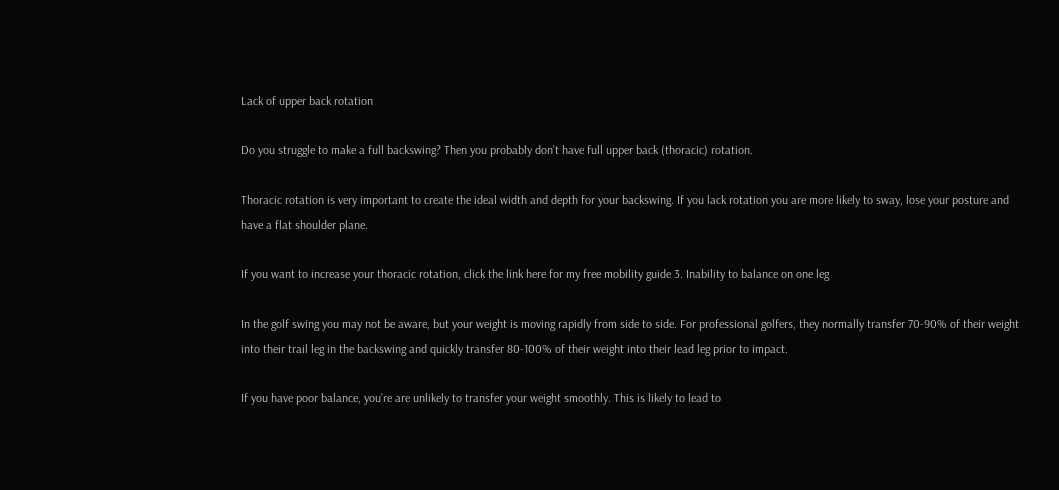Lack of upper back rotation

Do you struggle to make a full backswing? Then you probably don’t have full upper back (thoracic) rotation.

Thoracic rotation is very important to create the ideal width and depth for your backswing. If you lack rotation you are more likely to sway, lose your posture and have a flat shoulder plane.

If you want to increase your thoracic rotation, click the link here for my free mobility guide 3. Inability to balance on one leg

In the golf swing you may not be aware, but your weight is moving rapidly from side to side. For professional golfers, they normally transfer 70-90% of their weight into their trail leg in the backswing and quickly transfer 80-100% of their weight into their lead leg prior to impact.

If you have poor balance, you’re are unlikely to transfer your weight smoothly. This is likely to lead to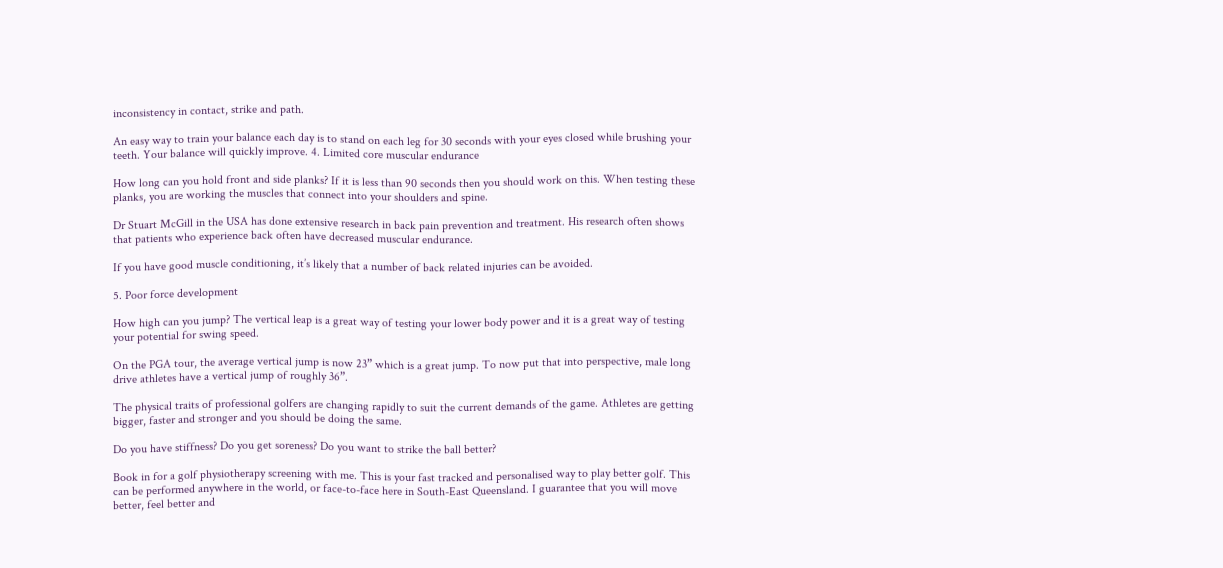inconsistency in contact, strike and path.

An easy way to train your balance each day is to stand on each leg for 30 seconds with your eyes closed while brushing your teeth. Your balance will quickly improve. 4. Limited core muscular endurance

How long can you hold front and side planks? If it is less than 90 seconds then you should work on this. When testing these planks, you are working the muscles that connect into your shoulders and spine.

Dr Stuart McGill in the USA has done extensive research in back pain prevention and treatment. His research often shows that patients who experience back often have decreased muscular endurance.

If you have good muscle conditioning, it’s likely that a number of back related injuries can be avoided.

5. Poor force development

How high can you jump? The vertical leap is a great way of testing your lower body power and it is a great way of testing your potential for swing speed.

On the PGA tour, the average vertical jump is now 23” which is a great jump. To now put that into perspective, male long drive athletes have a vertical jump of roughly 36”.

The physical traits of professional golfers are changing rapidly to suit the current demands of the game. Athletes are getting bigger, faster and stronger and you should be doing the same.

Do you have stiffness? Do you get soreness? Do you want to strike the ball better?

Book in for a golf physiotherapy screening with me. This is your fast tracked and personalised way to play better golf. This can be performed anywhere in the world, or face-to-face here in South-East Queensland. I guarantee that you will move better, feel better and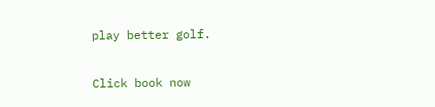play better golf.

Click book now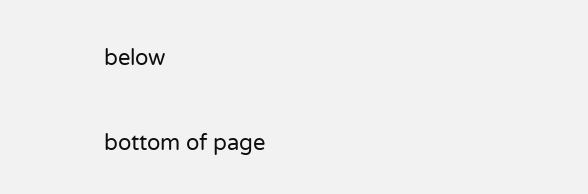below


bottom of page